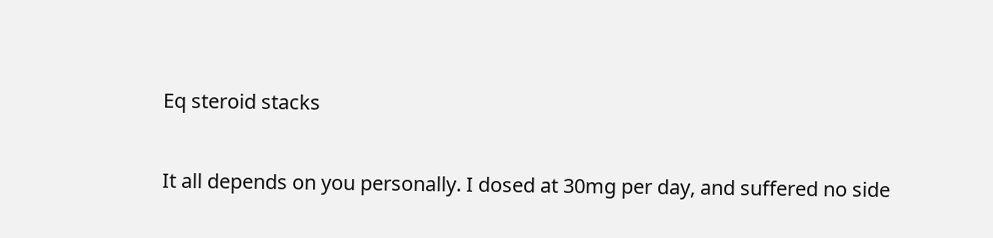Eq steroid stacks

It all depends on you personally. I dosed at 30mg per day, and suffered no side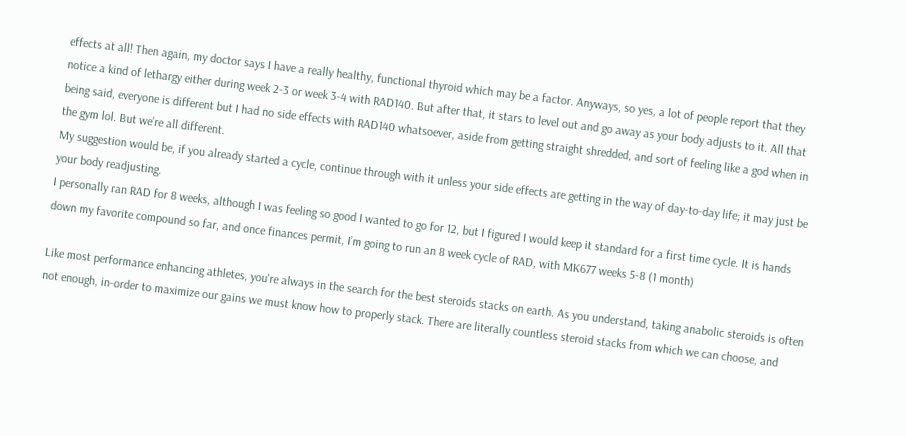effects at all! Then again, my doctor says I have a really healthy, functional thyroid which may be a factor. Anyways, so yes, a lot of people report that they notice a kind of lethargy either during week 2-3 or week 3-4 with RAD140. But after that, it stars to level out and go away as your body adjusts to it. All that being said, everyone is different but I had no side effects with RAD140 whatsoever, aside from getting straight shredded, and sort of feeling like a god when in the gym lol. But we’re all different.
My suggestion would be, if you already started a cycle, continue through with it unless your side effects are getting in the way of day-to-day life; it may just be your body readjusting.
I personally ran RAD for 8 weeks, although I was feeling so good I wanted to go for 12, but I figured I would keep it standard for a first time cycle. It is hands down my favorite compound so far, and once finances permit, I’m going to run an 8 week cycle of RAD, with MK677 weeks 5-8 (1 month)

Like most performance enhancing athletes, you're always in the search for the best steroids stacks on earth. As you understand, taking anabolic steroids is often not enough, in-order to maximize our gains we must know how to properly stack. There are literally countless steroid stacks from which we can choose, and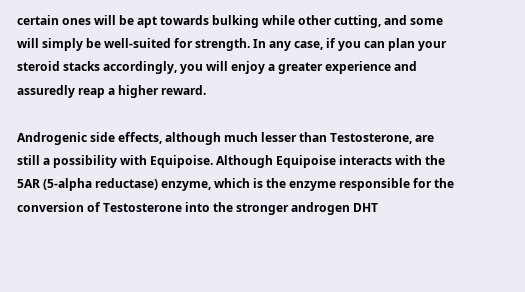certain ones will be apt towards bulking while other cutting, and some will simply be well-suited for strength. In any case, if you can plan your steroid stacks accordingly, you will enjoy a greater experience and assuredly reap a higher reward.

Androgenic side effects, although much lesser than Testosterone, are still a possibility with Equipoise. Although Equipoise interacts with the 5AR (5-alpha reductase) enzyme, which is the enzyme responsible for the conversion of Testosterone into the stronger androgen DHT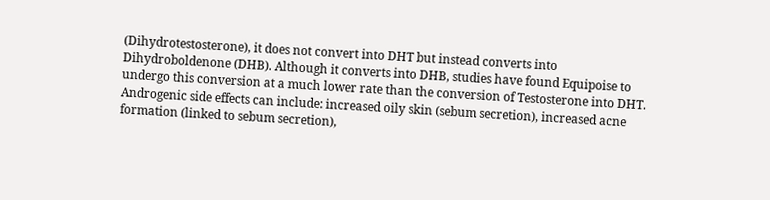(Dihydrotestosterone), it does not convert into DHT but instead converts into Dihydroboldenone (DHB). Although it converts into DHB, studies have found Equipoise to undergo this conversion at a much lower rate than the conversion of Testosterone into DHT. Androgenic side effects can include: increased oily skin (sebum secretion), increased acne formation (linked to sebum secretion),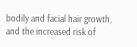bodily and facial hair growth, and the increased risk of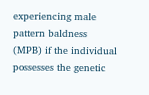experiencing male pattern baldness (MPB) if the individual possesses the genetic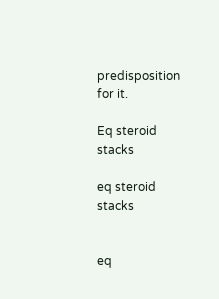predisposition for it.

Eq steroid stacks

eq steroid stacks


eq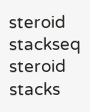steroid stackseq steroid stacks